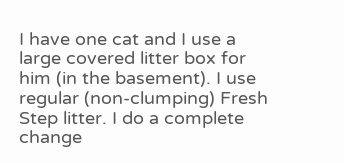I have one cat and I use a large covered litter box for him (in the basement). I use regular (non-clumping) Fresh Step litter. I do a complete change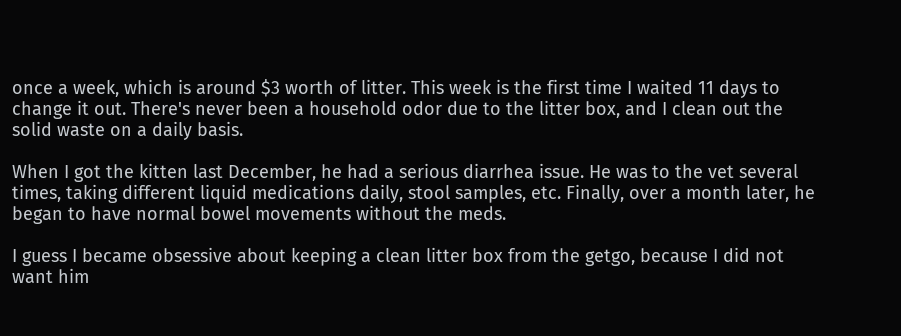once a week, which is around $3 worth of litter. This week is the first time I waited 11 days to change it out. There's never been a household odor due to the litter box, and I clean out the solid waste on a daily basis.

When I got the kitten last December, he had a serious diarrhea issue. He was to the vet several times, taking different liquid medications daily, stool samples, etc. Finally, over a month later, he began to have normal bowel movements without the meds.

I guess I became obsessive about keeping a clean litter box from the getgo, because I did not want him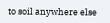to soil anywhere else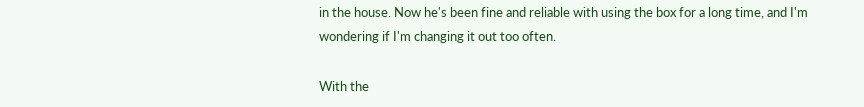in the house. Now he's been fine and reliable with using the box for a long time, and I'm wondering if I'm changing it out too often.

With the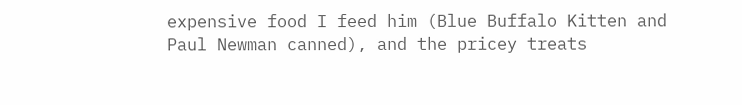expensive food I feed him (Blue Buffalo Kitten and Paul Newman canned), and the pricey treats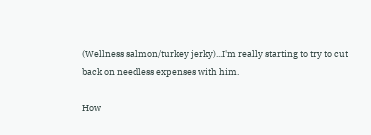(Wellness salmon/turkey jerky)...I'm really starting to try to cut back on needless expenses with him.

How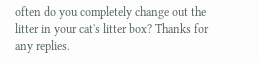often do you completely change out the litter in your cat's litter box? Thanks for any replies.